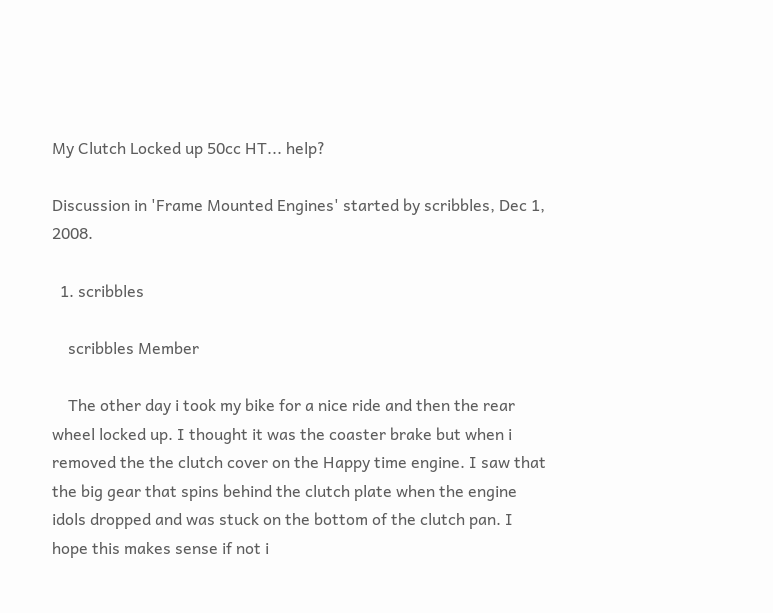My Clutch Locked up 50cc HT... help?

Discussion in 'Frame Mounted Engines' started by scribbles, Dec 1, 2008.

  1. scribbles

    scribbles Member

    The other day i took my bike for a nice ride and then the rear wheel locked up. I thought it was the coaster brake but when i removed the the clutch cover on the Happy time engine. I saw that the big gear that spins behind the clutch plate when the engine idols dropped and was stuck on the bottom of the clutch pan. I hope this makes sense if not i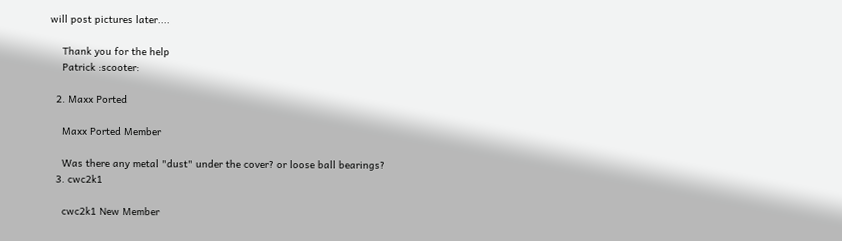will post pictures later....

    Thank you for the help
    Patrick :scooter:

  2. Maxx Ported

    Maxx Ported Member

    Was there any metal "dust" under the cover? or loose ball bearings?
  3. cwc2k1

    cwc2k1 New Member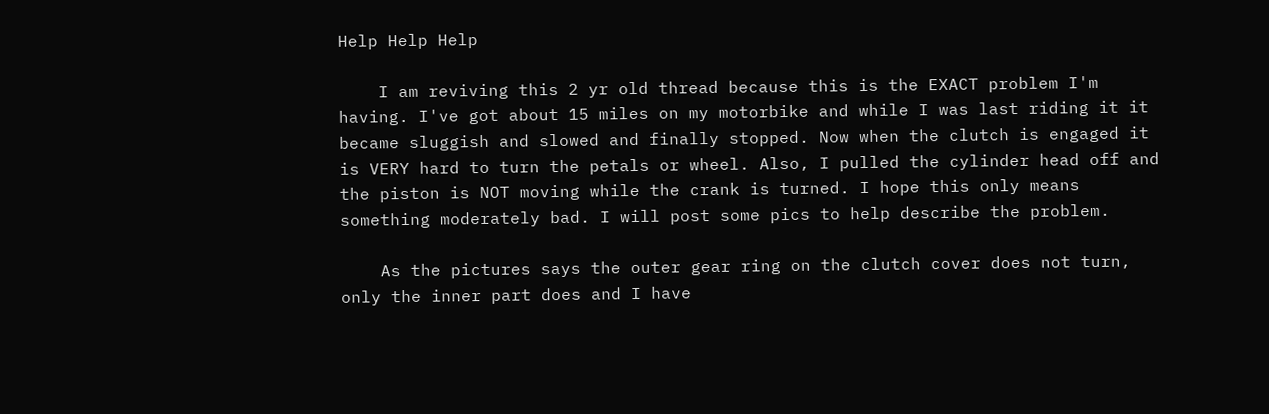Help Help Help

    I am reviving this 2 yr old thread because this is the EXACT problem I'm having. I've got about 15 miles on my motorbike and while I was last riding it it became sluggish and slowed and finally stopped. Now when the clutch is engaged it is VERY hard to turn the petals or wheel. Also, I pulled the cylinder head off and the piston is NOT moving while the crank is turned. I hope this only means something moderately bad. I will post some pics to help describe the problem.

    As the pictures says the outer gear ring on the clutch cover does not turn, only the inner part does and I have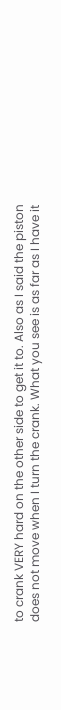to crank VERY hard on the other side to get it to. Also as I said the piston does not move when I turn the crank. What you see is as far as I have it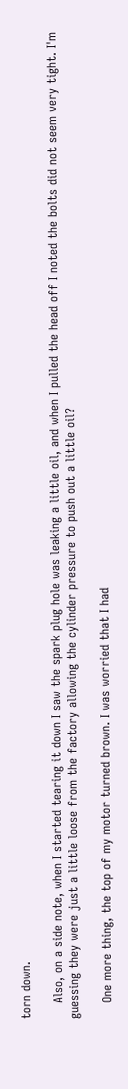torn down.

    Also, on a side note, when I started tearing it down I saw the spark plug hole was leaking a little oil, and when I pulled the head off I noted the bolts did not seem very tight. I'm guessing they were just a little loose from the factory allowing the cylinder pressure to push out a little oil?

    One more thing, the top of my motor turned brown. I was worried that I had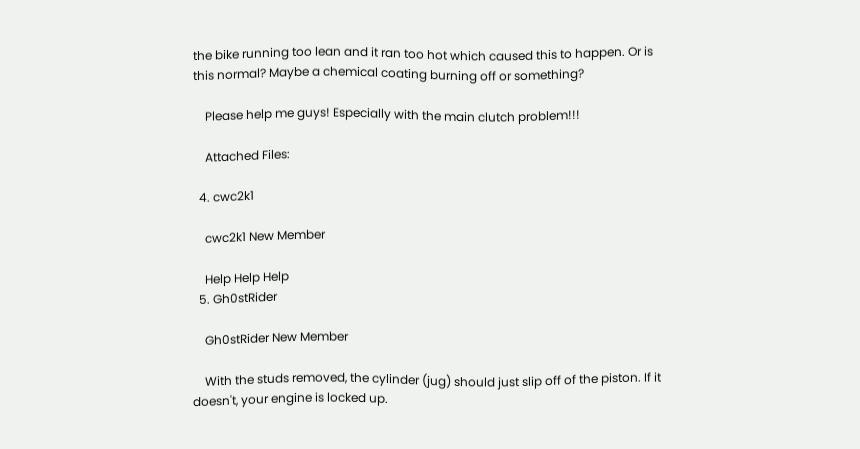the bike running too lean and it ran too hot which caused this to happen. Or is this normal? Maybe a chemical coating burning off or something?

    Please help me guys! Especially with the main clutch problem!!!

    Attached Files:

  4. cwc2k1

    cwc2k1 New Member

    Help Help Help
  5. Gh0stRider

    Gh0stRider New Member

    With the studs removed, the cylinder (jug) should just slip off of the piston. If it doesn't, your engine is locked up.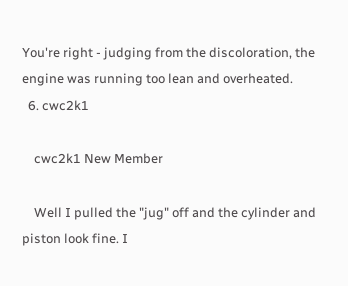You're right - judging from the discoloration, the engine was running too lean and overheated.
  6. cwc2k1

    cwc2k1 New Member

    Well I pulled the "jug" off and the cylinder and piston look fine. I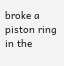broke a piston ring in the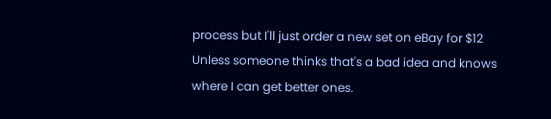process but I'll just order a new set on eBay for $12 Unless someone thinks that's a bad idea and knows where I can get better ones.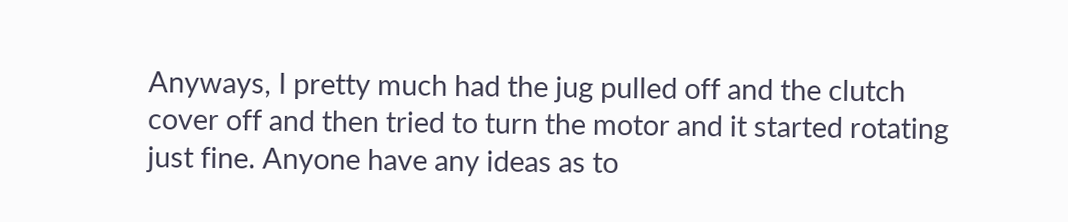Anyways, I pretty much had the jug pulled off and the clutch cover off and then tried to turn the motor and it started rotating just fine. Anyone have any ideas as to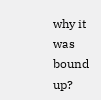why it was bound up?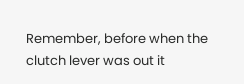Remember, before when the clutch lever was out it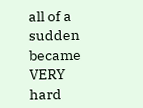all of a sudden became VERY hard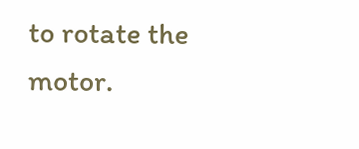to rotate the motor.